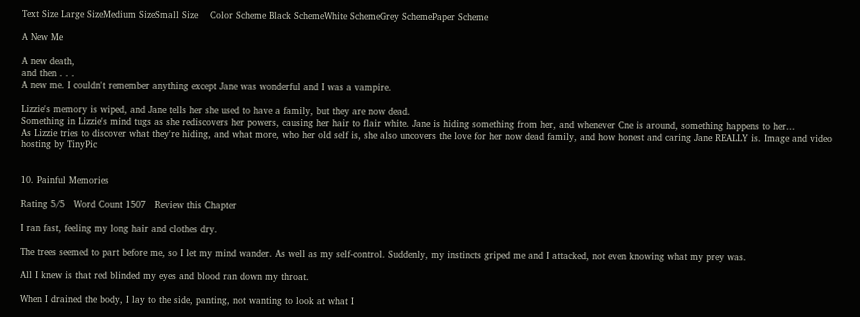Text Size Large SizeMedium SizeSmall Size    Color Scheme Black SchemeWhite SchemeGrey SchemePaper Scheme

A New Me

A new death,
and then . . .
A new me. I couldn't remember anything except Jane was wonderful and I was a vampire.

Lizzie's memory is wiped, and Jane tells her she used to have a family, but they are now dead.
Something in Lizzie's mind tugs as she rediscovers her powers, causing her hair to flair white. Jane is hiding something from her, and whenever Cne is around, something happens to her...
As Lizzie tries to discover what they're hiding, and what more, who her old self is, she also uncovers the love for her now dead family, and how honest and caring Jane REALLY is. Image and video hosting by TinyPic


10. Painful Memories

Rating 5/5   Word Count 1507   Review this Chapter

I ran fast, feeling my long hair and clothes dry.

The trees seemed to part before me, so I let my mind wander. As well as my self-control. Suddenly, my instincts griped me and I attacked, not even knowing what my prey was.

All I knew is that red blinded my eyes and blood ran down my throat.

When I drained the body, I lay to the side, panting, not wanting to look at what I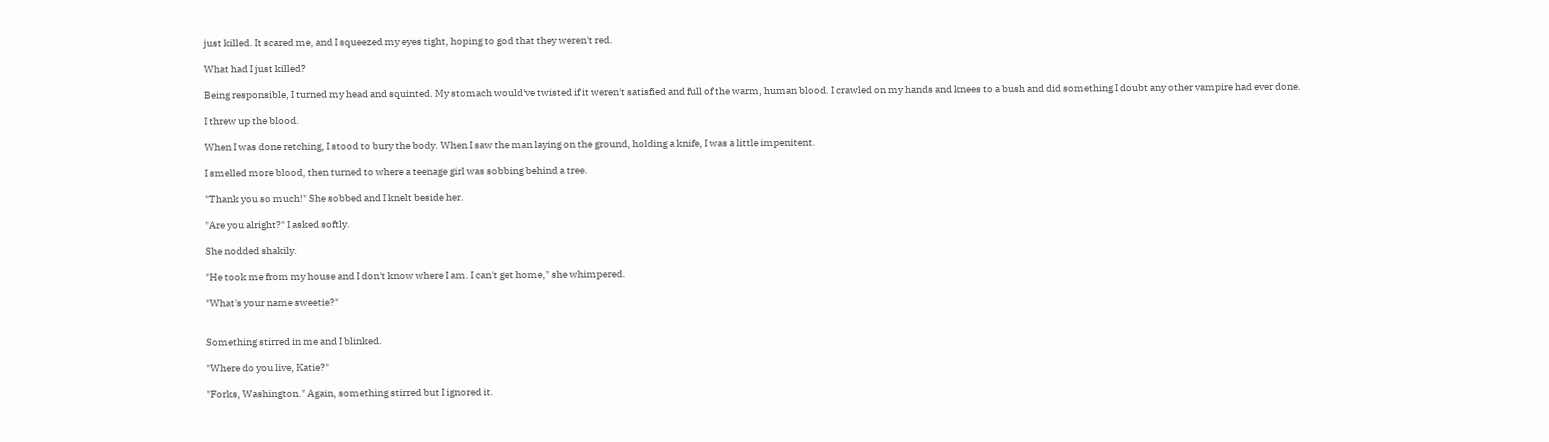just killed. It scared me, and I squeezed my eyes tight, hoping to god that they weren't red.

What had I just killed?

Being responsible, I turned my head and squinted. My stomach would've twisted if it weren't satisfied and full of the warm, human blood. I crawled on my hands and knees to a bush and did something I doubt any other vampire had ever done.

I threw up the blood.

When I was done retching, I stood to bury the body. When I saw the man laying on the ground, holding a knife, I was a little impenitent.

I smelled more blood, then turned to where a teenage girl was sobbing behind a tree.

"Thank you so much!" She sobbed and I knelt beside her.

"Are you alright?" I asked softly.

She nodded shakily.

"He took me from my house and I don't know where I am. I can't get home," she whimpered.

"What's your name sweetie?"


Something stirred in me and I blinked.

"Where do you live, Katie?"

"Forks, Washington." Again, something stirred but I ignored it.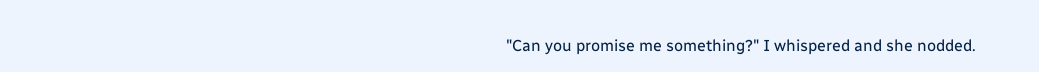"Can you promise me something?" I whispered and she nodded.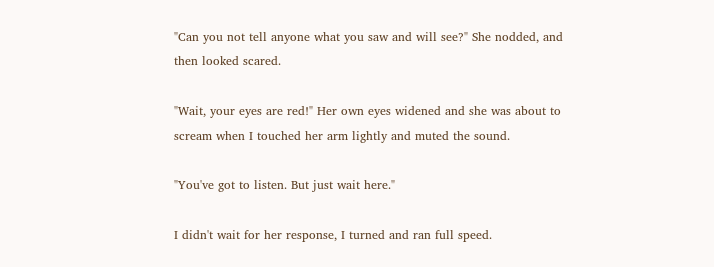"Can you not tell anyone what you saw and will see?" She nodded, and then looked scared.

"Wait, your eyes are red!" Her own eyes widened and she was about to scream when I touched her arm lightly and muted the sound.

"You've got to listen. But just wait here."

I didn't wait for her response, I turned and ran full speed.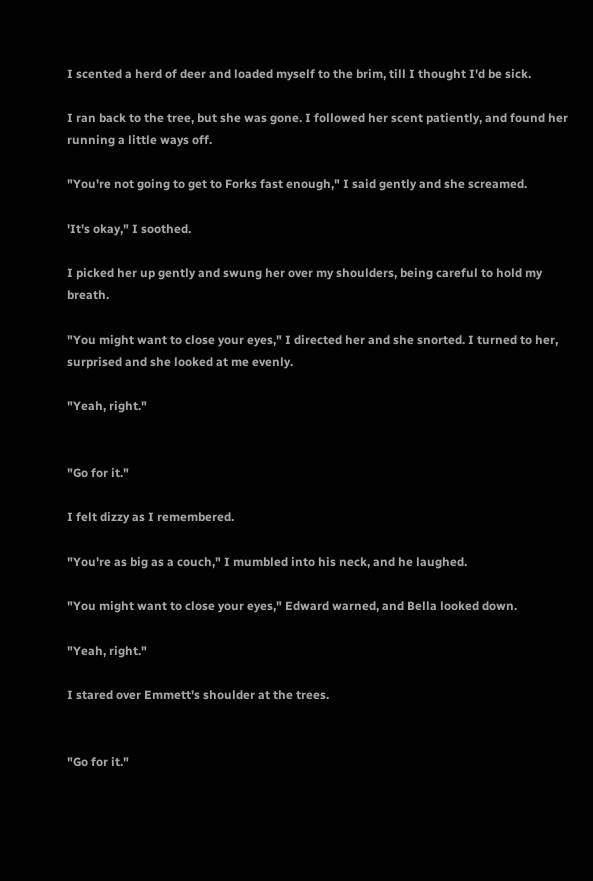I scented a herd of deer and loaded myself to the brim, till I thought I'd be sick.

I ran back to the tree, but she was gone. I followed her scent patiently, and found her running a little ways off.

"You're not going to get to Forks fast enough," I said gently and she screamed.

'It's okay," I soothed.

I picked her up gently and swung her over my shoulders, being careful to hold my breath.

"You might want to close your eyes," I directed her and she snorted. I turned to her, surprised and she looked at me evenly.

"Yeah, right."


"Go for it."

I felt dizzy as I remembered.

"You're as big as a couch," I mumbled into his neck, and he laughed.

"You might want to close your eyes," Edward warned, and Bella looked down.

"Yeah, right."

I stared over Emmett's shoulder at the trees.


"Go for it."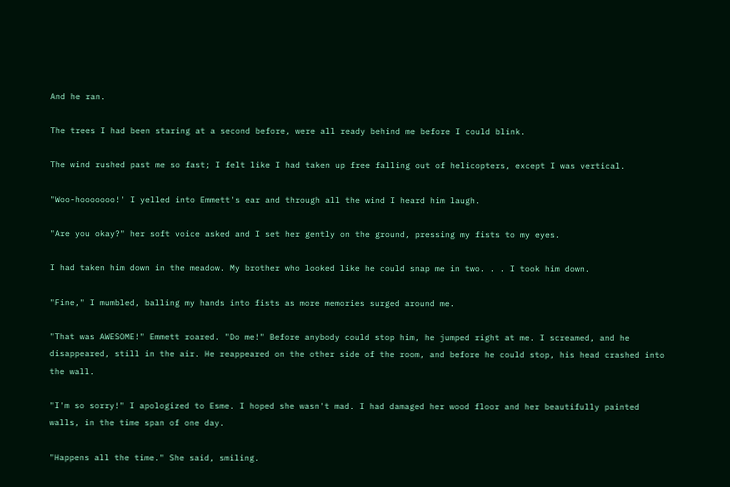And he ran.

The trees I had been staring at a second before, were all ready behind me before I could blink.

The wind rushed past me so fast; I felt like I had taken up free falling out of helicopters, except I was vertical.

"Woo-hooooooo!' I yelled into Emmett's ear and through all the wind I heard him laugh.

"Are you okay?" her soft voice asked and I set her gently on the ground, pressing my fists to my eyes.

I had taken him down in the meadow. My brother who looked like he could snap me in two. . . I took him down.

"Fine," I mumbled, balling my hands into fists as more memories surged around me.

"That was AWESOME!" Emmett roared. "Do me!" Before anybody could stop him, he jumped right at me. I screamed, and he disappeared, still in the air. He reappeared on the other side of the room, and before he could stop, his head crashed into the wall.

"I'm so sorry!" I apologized to Esme. I hoped she wasn't mad. I had damaged her wood floor and her beautifully painted walls, in the time span of one day.

"Happens all the time." She said, smiling.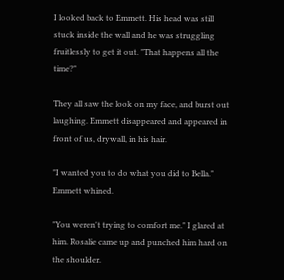I looked back to Emmett. His head was still stuck inside the wall and he was struggling fruitlessly to get it out. "That happens all the time?"

They all saw the look on my face, and burst out laughing. Emmett disappeared and appeared in front of us, drywall, in his hair.

"I wanted you to do what you did to Bella." Emmett whined.

"You weren't trying to comfort me." I glared at him. Rosalie came up and punched him hard on the shoulder.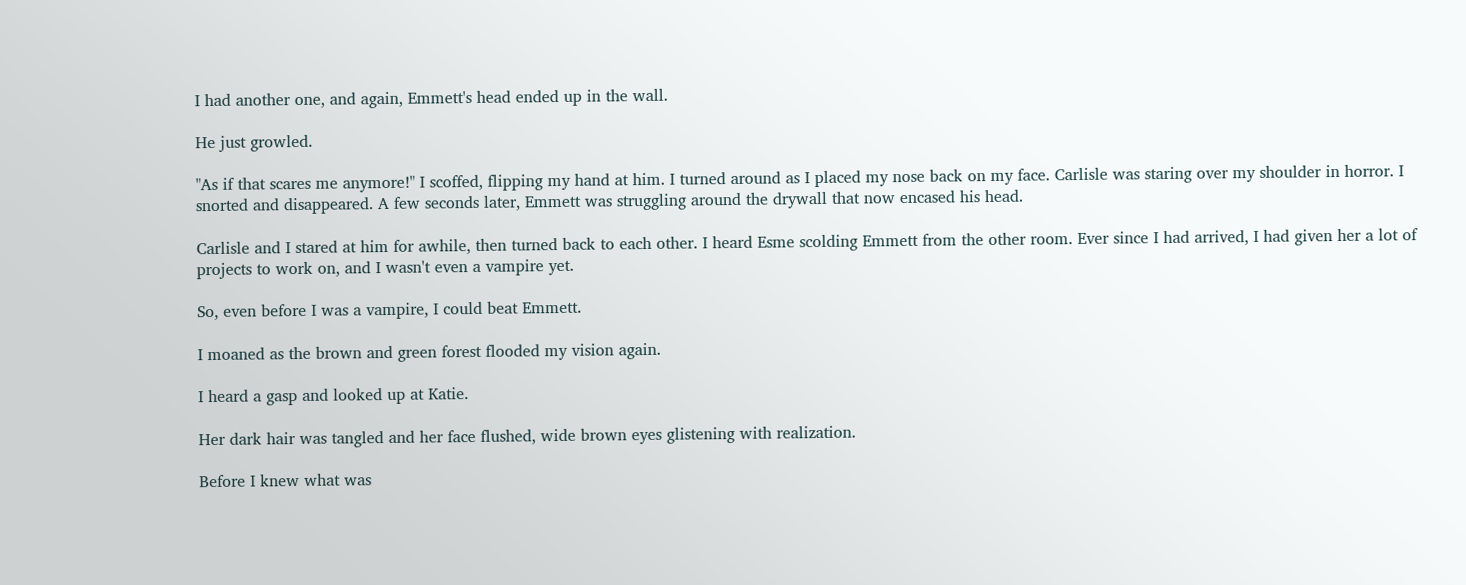I had another one, and again, Emmett's head ended up in the wall.

He just growled.

"As if that scares me anymore!" I scoffed, flipping my hand at him. I turned around as I placed my nose back on my face. Carlisle was staring over my shoulder in horror. I snorted and disappeared. A few seconds later, Emmett was struggling around the drywall that now encased his head.

Carlisle and I stared at him for awhile, then turned back to each other. I heard Esme scolding Emmett from the other room. Ever since I had arrived, I had given her a lot of projects to work on, and I wasn't even a vampire yet.

So, even before I was a vampire, I could beat Emmett.

I moaned as the brown and green forest flooded my vision again.

I heard a gasp and looked up at Katie.

Her dark hair was tangled and her face flushed, wide brown eyes glistening with realization.

Before I knew what was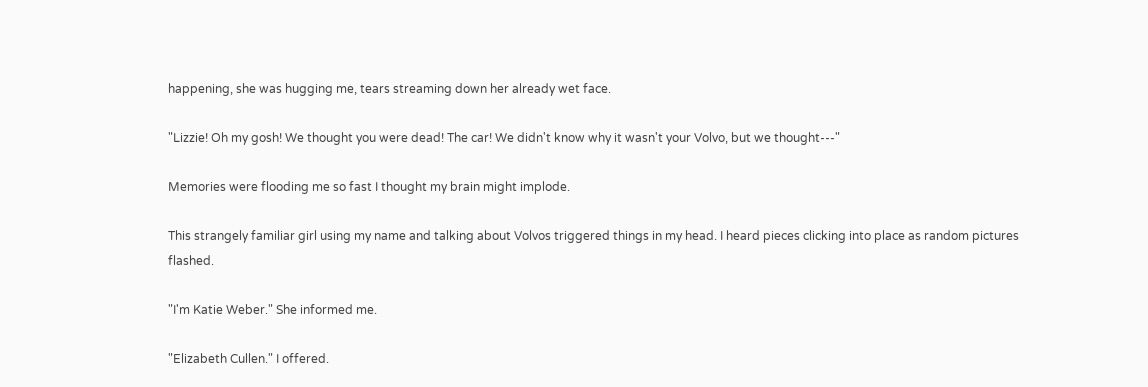happening, she was hugging me, tears streaming down her already wet face.

"Lizzie! Oh my gosh! We thought you were dead! The car! We didn't know why it wasn't your Volvo, but we thought---"

Memories were flooding me so fast I thought my brain might implode.

This strangely familiar girl using my name and talking about Volvos triggered things in my head. I heard pieces clicking into place as random pictures flashed.

"I'm Katie Weber." She informed me.

"Elizabeth Cullen." I offered.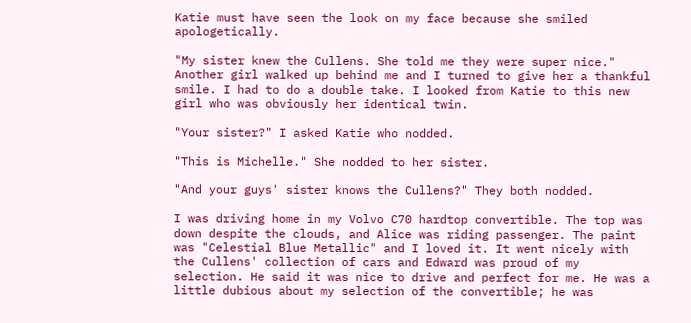Katie must have seen the look on my face because she smiled apologetically.

"My sister knew the Cullens. She told me they were super nice." Another girl walked up behind me and I turned to give her a thankful smile. I had to do a double take. I looked from Katie to this new girl who was obviously her identical twin.

"Your sister?" I asked Katie who nodded.

"This is Michelle." She nodded to her sister.

"And your guys' sister knows the Cullens?" They both nodded.

I was driving home in my Volvo C70 hardtop convertible. The top was down despite the clouds, and Alice was riding passenger. The paint was "Celestial Blue Metallic" and I loved it. It went nicely with the Cullens' collection of cars and Edward was proud of my selection. He said it was nice to drive and perfect for me. He was a little dubious about my selection of the convertible; he was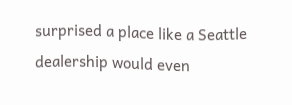surprised a place like a Seattle dealership would even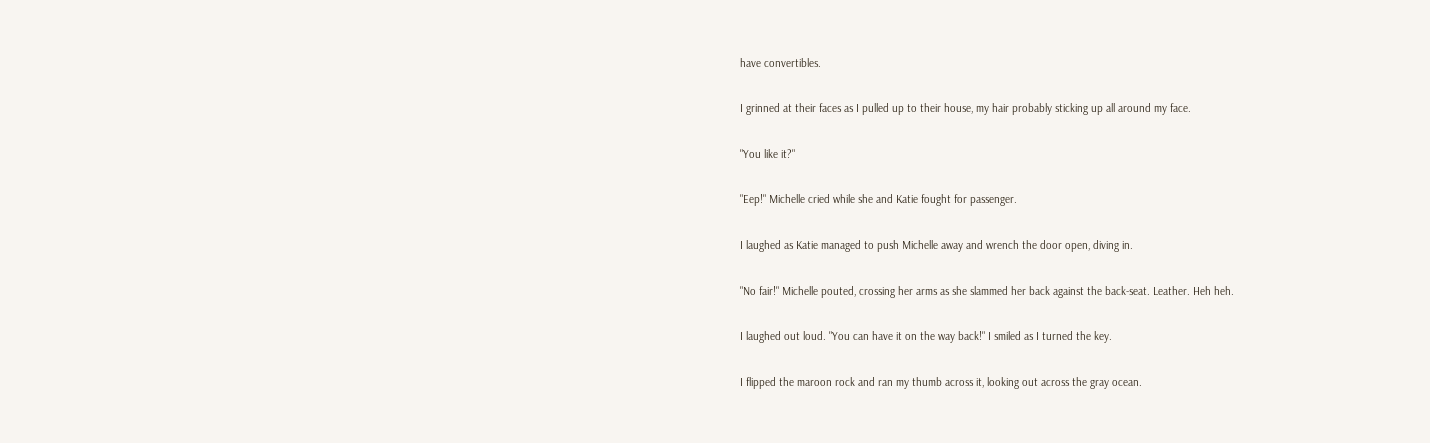have convertibles.

I grinned at their faces as I pulled up to their house, my hair probably sticking up all around my face.

"You like it?"

"Eep!" Michelle cried while she and Katie fought for passenger.

I laughed as Katie managed to push Michelle away and wrench the door open, diving in.

"No fair!" Michelle pouted, crossing her arms as she slammed her back against the back-seat. Leather. Heh heh.

I laughed out loud. "You can have it on the way back!" I smiled as I turned the key.

I flipped the maroon rock and ran my thumb across it, looking out across the gray ocean.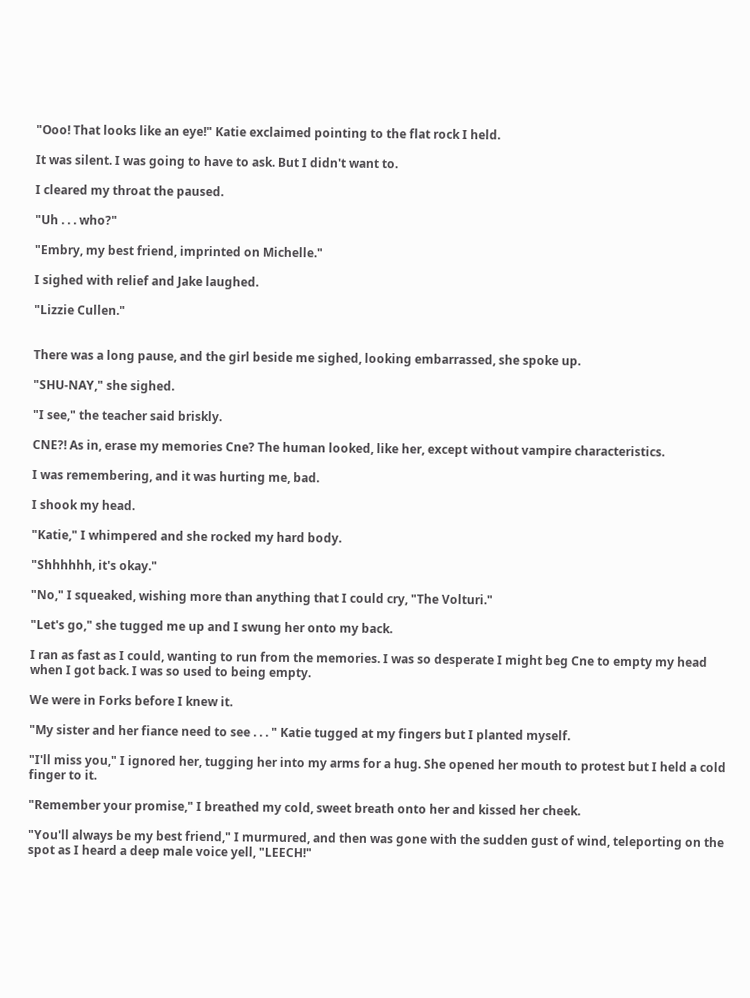"Ooo! That looks like an eye!" Katie exclaimed pointing to the flat rock I held.

It was silent. I was going to have to ask. But I didn't want to.

I cleared my throat the paused.

"Uh . . . who?"

"Embry, my best friend, imprinted on Michelle."

I sighed with relief and Jake laughed.

"Lizzie Cullen."


There was a long pause, and the girl beside me sighed, looking embarrassed, she spoke up.

"SHU-NAY," she sighed.

"I see," the teacher said briskly.

CNE?! As in, erase my memories Cne? The human looked, like her, except without vampire characteristics.

I was remembering, and it was hurting me, bad.

I shook my head.

"Katie," I whimpered and she rocked my hard body.

"Shhhhhh, it's okay."

"No," I squeaked, wishing more than anything that I could cry, "The Volturi."

"Let's go," she tugged me up and I swung her onto my back.

I ran as fast as I could, wanting to run from the memories. I was so desperate I might beg Cne to empty my head when I got back. I was so used to being empty.

We were in Forks before I knew it.

"My sister and her fiance need to see . . . " Katie tugged at my fingers but I planted myself.

"I'll miss you," I ignored her, tugging her into my arms for a hug. She opened her mouth to protest but I held a cold finger to it.

"Remember your promise," I breathed my cold, sweet breath onto her and kissed her cheek.

"You'll always be my best friend," I murmured, and then was gone with the sudden gust of wind, teleporting on the spot as I heard a deep male voice yell, "LEECH!"